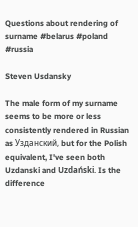Questions about rendering of surname #belarus #poland #russia

Steven Usdansky

The male form of my surname seems to be more or less consistently rendered in Russian as Узданский, but for the Polish equivalent, I've seen both Uzdanski and Uzdański. Is the difference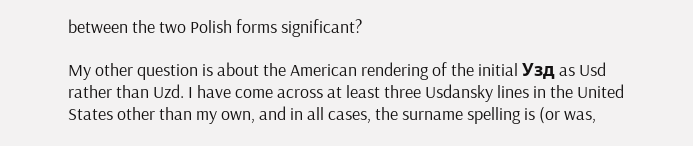between the two Polish forms significant?

My other question is about the American rendering of the initial Узд as Usd rather than Uzd. I have come across at least three Usdansky lines in the United States other than my own, and in all cases, the surname spelling is (or was,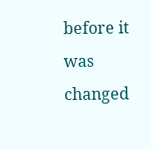before it was changed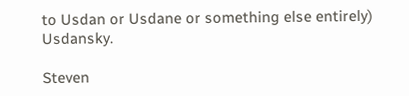to Usdan or Usdane or something else entirely) Usdansky.

Steven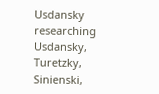Usdansky
researching Usdansky, Turetzky, Sinienski,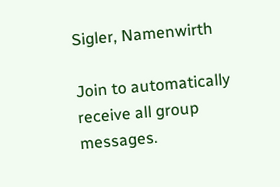Sigler, Namenwirth

Join to automatically receive all group messages.